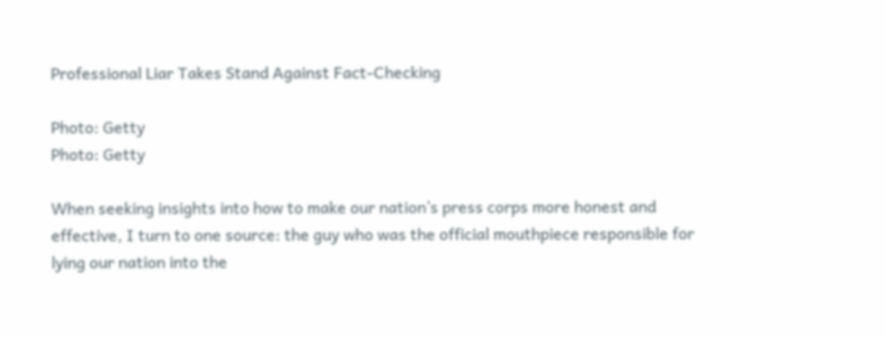Professional Liar Takes Stand Against Fact-Checking

Photo: Getty
Photo: Getty

When seeking insights into how to make our nation’s press corps more honest and effective, I turn to one source: the guy who was the official mouthpiece responsible for lying our nation into the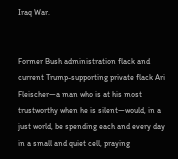Iraq War.


Former Bush administration flack and current Trump-supporting private flack Ari Fleischer—a man who is at his most trustworthy when he is silent—would, in a just world, be spending each and every day in a small and quiet cell, praying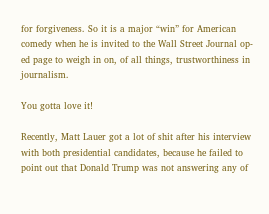for forgiveness. So it is a major “win” for American comedy when he is invited to the Wall Street Journal op-ed page to weigh in on, of all things, trustworthiness in journalism.

You gotta love it!

Recently, Matt Lauer got a lot of shit after his interview with both presidential candidates, because he failed to point out that Donald Trump was not answering any of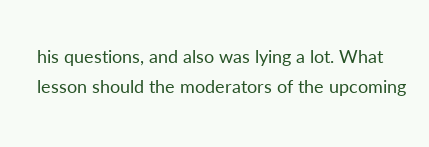his questions, and also was lying a lot. What lesson should the moderators of the upcoming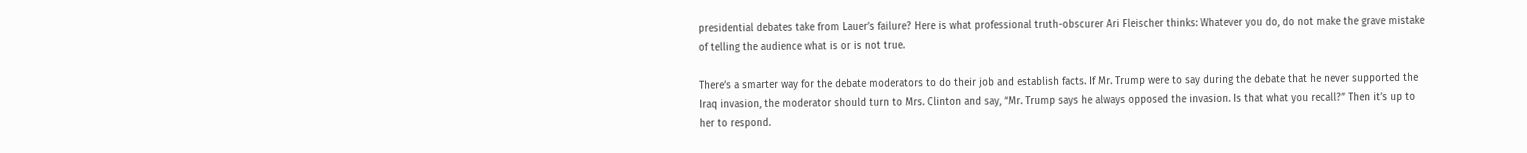presidential debates take from Lauer’s failure? Here is what professional truth-obscurer Ari Fleischer thinks: Whatever you do, do not make the grave mistake of telling the audience what is or is not true.

There’s a smarter way for the debate moderators to do their job and establish facts. If Mr. Trump were to say during the debate that he never supported the Iraq invasion, the moderator should turn to Mrs. Clinton and say, “Mr. Trump says he always opposed the invasion. Is that what you recall?” Then it’s up to her to respond.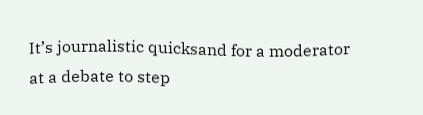It’s journalistic quicksand for a moderator at a debate to step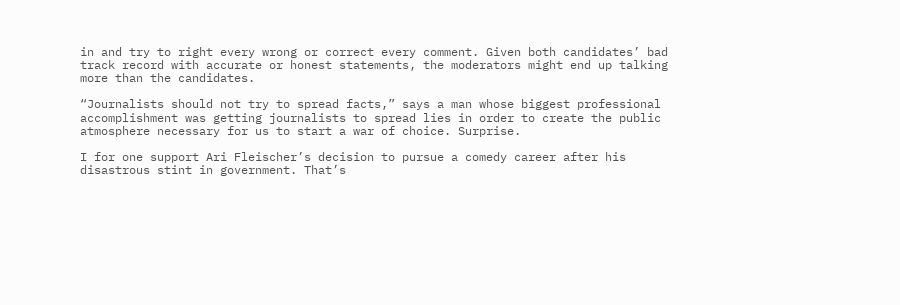in and try to right every wrong or correct every comment. Given both candidates’ bad track record with accurate or honest statements, the moderators might end up talking more than the candidates.

“Journalists should not try to spread facts,” says a man whose biggest professional accomplishment was getting journalists to spread lies in order to create the public atmosphere necessary for us to start a war of choice. Surprise.

I for one support Ari Fleischer’s decision to pursue a comedy career after his disastrous stint in government. That’s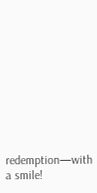redemption—with a smile!